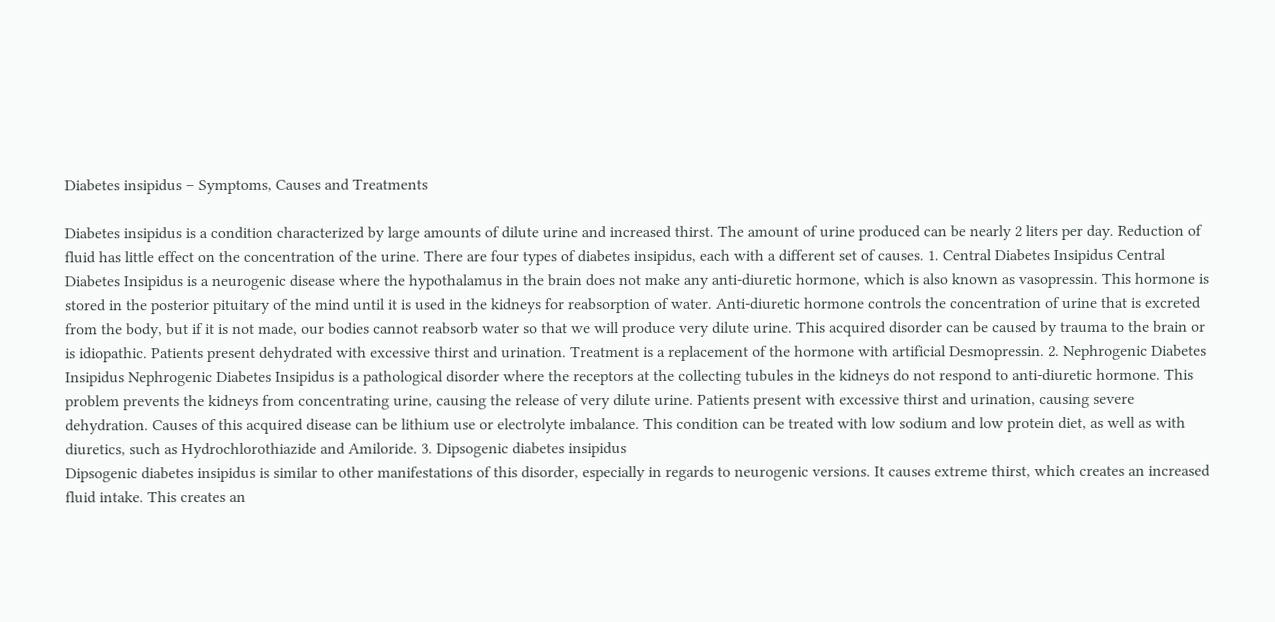Diabetes insipidus – Symptoms, Causes and Treatments

Diabetes insipidus is a condition characterized by large amounts of dilute urine and increased thirst. The amount of urine produced can be nearly 2 liters per day. Reduction of fluid has little effect on the concentration of the urine. There are four types of diabetes insipidus, each with a different set of causes. 1. Central Diabetes Insipidus Central Diabetes Insipidus is a neurogenic disease where the hypothalamus in the brain does not make any anti-diuretic hormone, which is also known as vasopressin. This hormone is stored in the posterior pituitary of the mind until it is used in the kidneys for reabsorption of water. Anti-diuretic hormone controls the concentration of urine that is excreted from the body, but if it is not made, our bodies cannot reabsorb water so that we will produce very dilute urine. This acquired disorder can be caused by trauma to the brain or is idiopathic. Patients present dehydrated with excessive thirst and urination. Treatment is a replacement of the hormone with artificial Desmopressin. 2. Nephrogenic Diabetes Insipidus Nephrogenic Diabetes Insipidus is a pathological disorder where the receptors at the collecting tubules in the kidneys do not respond to anti-diuretic hormone. This problem prevents the kidneys from concentrating urine, causing the release of very dilute urine. Patients present with excessive thirst and urination, causing severe dehydration. Causes of this acquired disease can be lithium use or electrolyte imbalance. This condition can be treated with low sodium and low protein diet, as well as with diuretics, such as Hydrochlorothiazide and Amiloride. 3. Dipsogenic diabetes insipidus
Dipsogenic diabetes insipidus is similar to other manifestations of this disorder, especially in regards to neurogenic versions. It causes extreme thirst, which creates an increased fluid intake. This creates an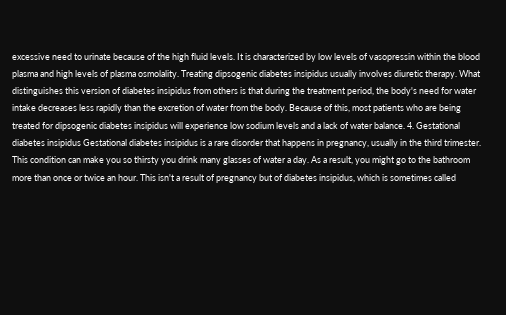excessive need to urinate because of the high fluid levels. It is characterized by low levels of vasopressin within the blood plasma and high levels of plasma osmolality. Treating dipsogenic diabetes insipidus usually involves diuretic therapy. What distinguishes this version of diabetes insipidus from others is that during the treatment period, the body's need for water intake decreases less rapidly than the excretion of water from the body. Because of this, most patients who are being treated for dipsogenic diabetes insipidus will experience low sodium levels and a lack of water balance. 4. Gestational diabetes insipidus Gestational diabetes insipidus is a rare disorder that happens in pregnancy, usually in the third trimester. This condition can make you so thirsty you drink many glasses of water a day. As a result, you might go to the bathroom more than once or twice an hour. This isn't a result of pregnancy but of diabetes insipidus, which is sometimes called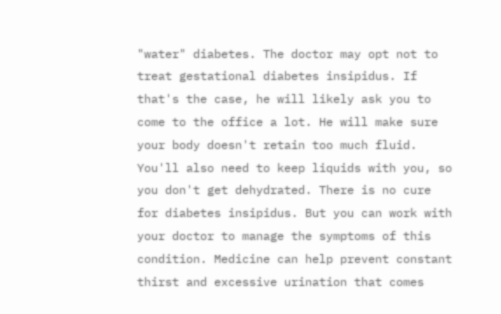"water" diabetes. The doctor may opt not to treat gestational diabetes insipidus. If that's the case, he will likely ask you to come to the office a lot. He will make sure your body doesn't retain too much fluid. You'll also need to keep liquids with you, so you don't get dehydrated. There is no cure for diabetes insipidus. But you can work with your doctor to manage the symptoms of this condition. Medicine can help prevent constant thirst and excessive urination that comes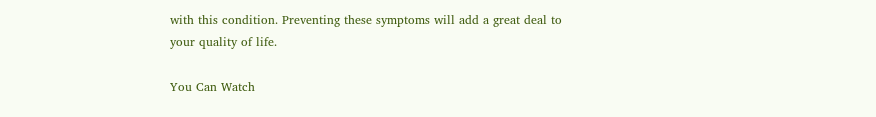with this condition. Preventing these symptoms will add a great deal to your quality of life.

You Can Watch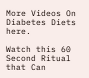More Videos On Diabetes Diets here.

Watch this 60 Second Ritual that Can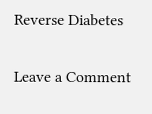Reverse Diabetes

Leave a Comment